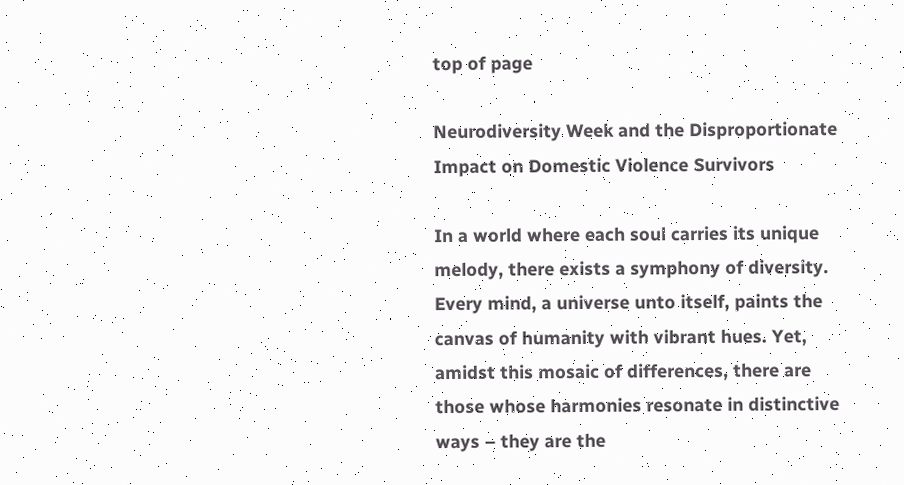top of page

Neurodiversity Week and the Disproportionate Impact on Domestic Violence Survivors

In a world where each soul carries its unique melody, there exists a symphony of diversity. Every mind, a universe unto itself, paints the canvas of humanity with vibrant hues. Yet, amidst this mosaic of differences, there are those whose harmonies resonate in distinctive ways – they are the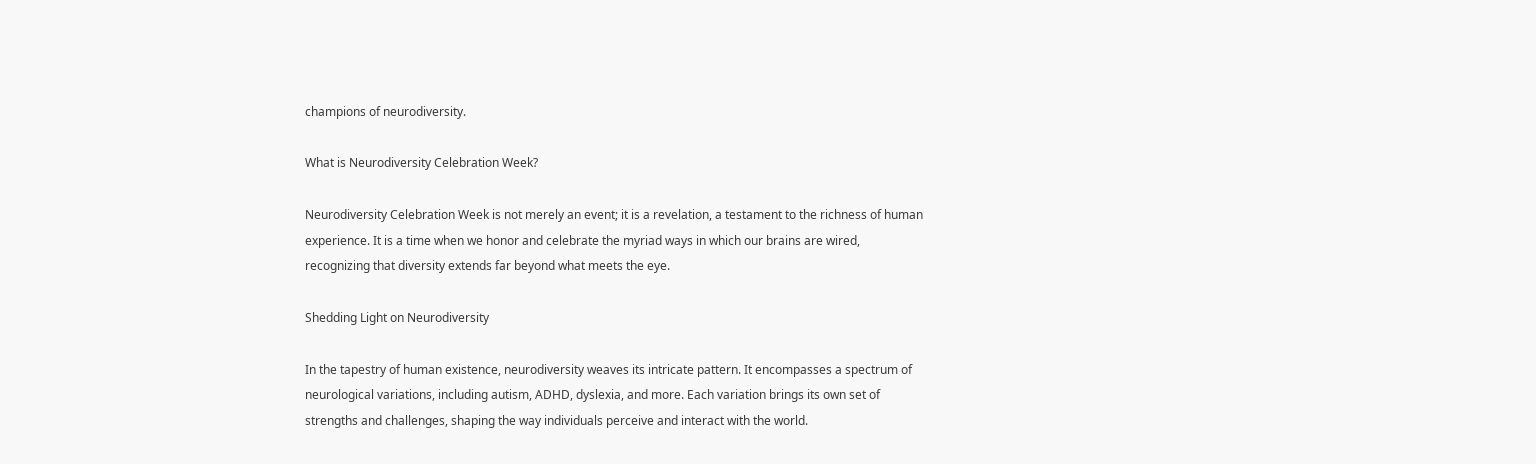champions of neurodiversity.

What is Neurodiversity Celebration Week?

Neurodiversity Celebration Week is not merely an event; it is a revelation, a testament to the richness of human experience. It is a time when we honor and celebrate the myriad ways in which our brains are wired, recognizing that diversity extends far beyond what meets the eye.

Shedding Light on Neurodiversity

In the tapestry of human existence, neurodiversity weaves its intricate pattern. It encompasses a spectrum of neurological variations, including autism, ADHD, dyslexia, and more. Each variation brings its own set of strengths and challenges, shaping the way individuals perceive and interact with the world.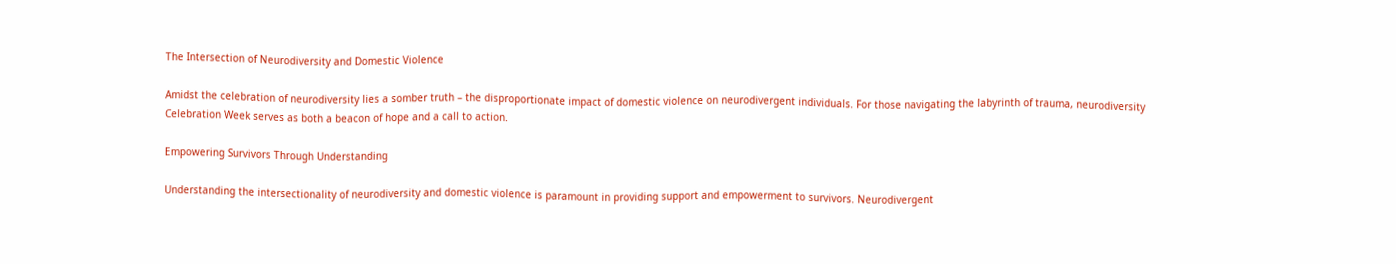The Intersection of Neurodiversity and Domestic Violence

Amidst the celebration of neurodiversity lies a somber truth – the disproportionate impact of domestic violence on neurodivergent individuals. For those navigating the labyrinth of trauma, neurodiversity Celebration Week serves as both a beacon of hope and a call to action.

Empowering Survivors Through Understanding

Understanding the intersectionality of neurodiversity and domestic violence is paramount in providing support and empowerment to survivors. Neurodivergent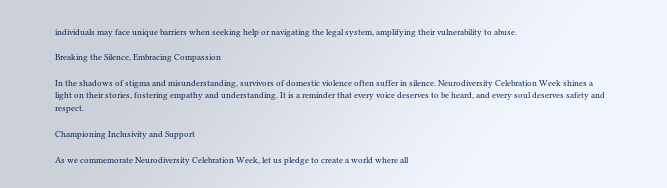individuals may face unique barriers when seeking help or navigating the legal system, amplifying their vulnerability to abuse.

Breaking the Silence, Embracing Compassion

In the shadows of stigma and misunderstanding, survivors of domestic violence often suffer in silence. Neurodiversity Celebration Week shines a light on their stories, fostering empathy and understanding. It is a reminder that every voice deserves to be heard, and every soul deserves safety and respect.

Championing Inclusivity and Support

As we commemorate Neurodiversity Celebration Week, let us pledge to create a world where all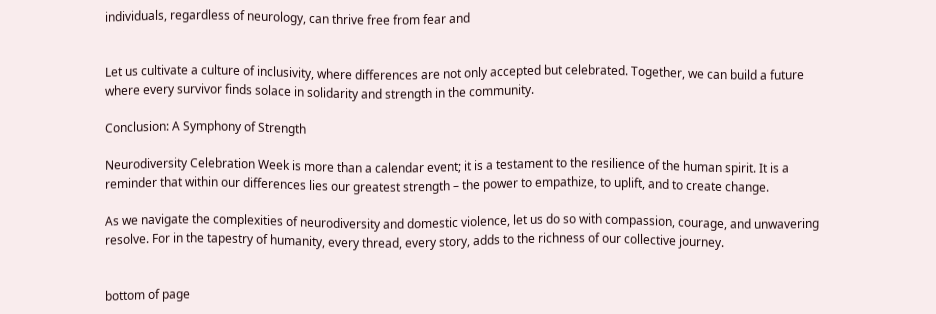individuals, regardless of neurology, can thrive free from fear and


Let us cultivate a culture of inclusivity, where differences are not only accepted but celebrated. Together, we can build a future where every survivor finds solace in solidarity and strength in the community.

Conclusion: A Symphony of Strength

Neurodiversity Celebration Week is more than a calendar event; it is a testament to the resilience of the human spirit. It is a reminder that within our differences lies our greatest strength – the power to empathize, to uplift, and to create change.

As we navigate the complexities of neurodiversity and domestic violence, let us do so with compassion, courage, and unwavering resolve. For in the tapestry of humanity, every thread, every story, adds to the richness of our collective journey.


bottom of page